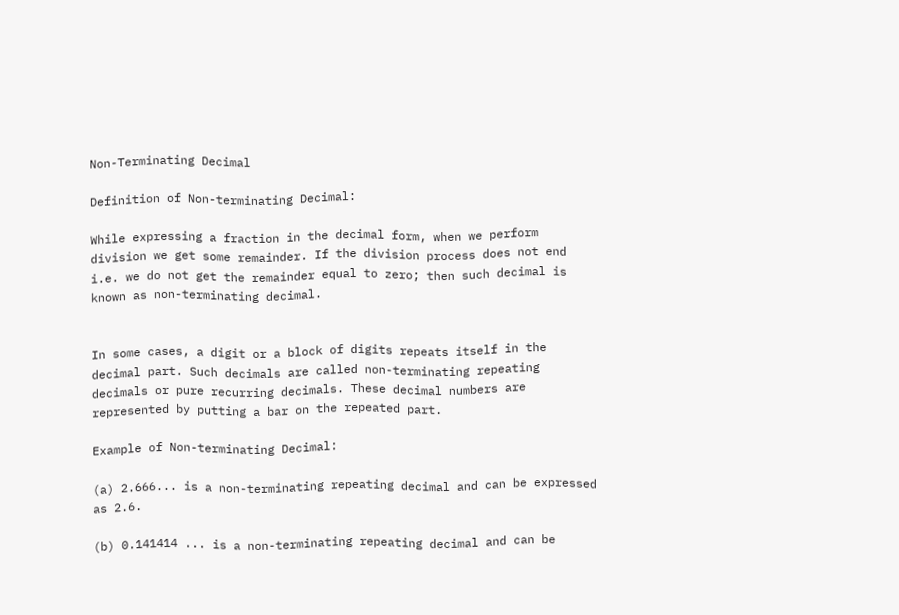Non-Terminating Decimal

Definition of Non-terminating Decimal:

While expressing a fraction in the decimal form, when we perform division we get some remainder. If the division process does not end i.e. we do not get the remainder equal to zero; then such decimal is known as non-terminating decimal.


In some cases, a digit or a block of digits repeats itself in the decimal part. Such decimals are called non-terminating repeating decimals or pure recurring decimals. These decimal numbers are represented by putting a bar on the repeated part.

Example of Non-terminating Decimal:

(a) 2.666... is a non-terminating repeating decimal and can be expressed as 2.6.

(b) 0.141414 ... is a non-terminating repeating decimal and can be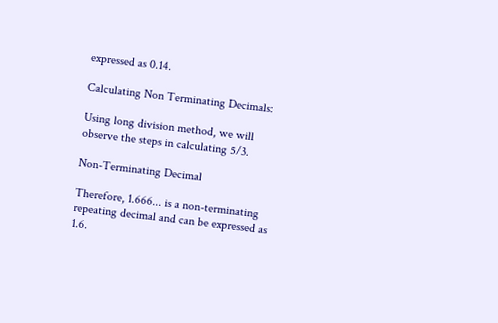expressed as 0.14.

Calculating Non Terminating Decimals:

Using long division method, we will observe the steps in calculating 5/3.

Non-Terminating Decimal

Therefore, 1.666... is a non-terminating repeating decimal and can be expressed as 1.6.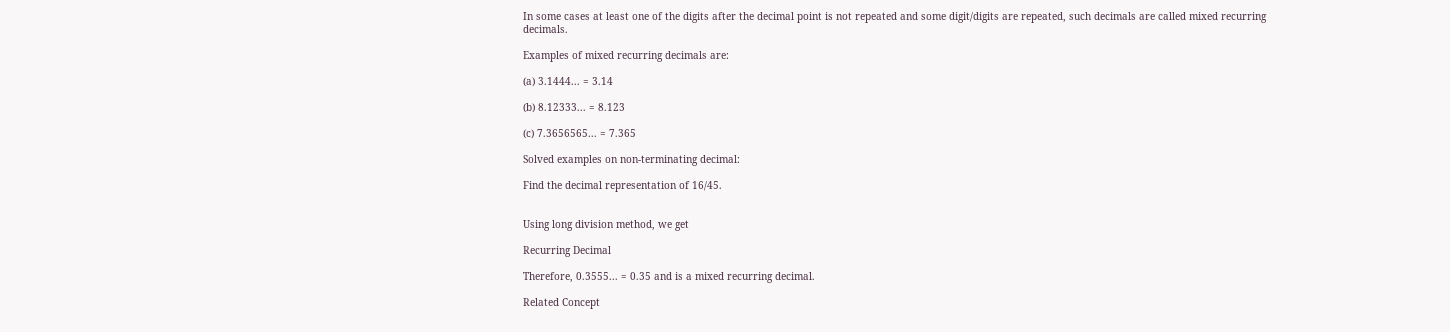In some cases at least one of the digits after the decimal point is not repeated and some digit/digits are repeated, such decimals are called mixed recurring decimals.

Examples of mixed recurring decimals are:

(a) 3.1444... = 3.14

(b) 8.12333... = 8.123

(c) 7.3656565... = 7.365

Solved examples on non-terminating decimal:

Find the decimal representation of 16/45.


Using long division method, we get

Recurring Decimal

Therefore, 0.3555... = 0.35 and is a mixed recurring decimal.

Related Concept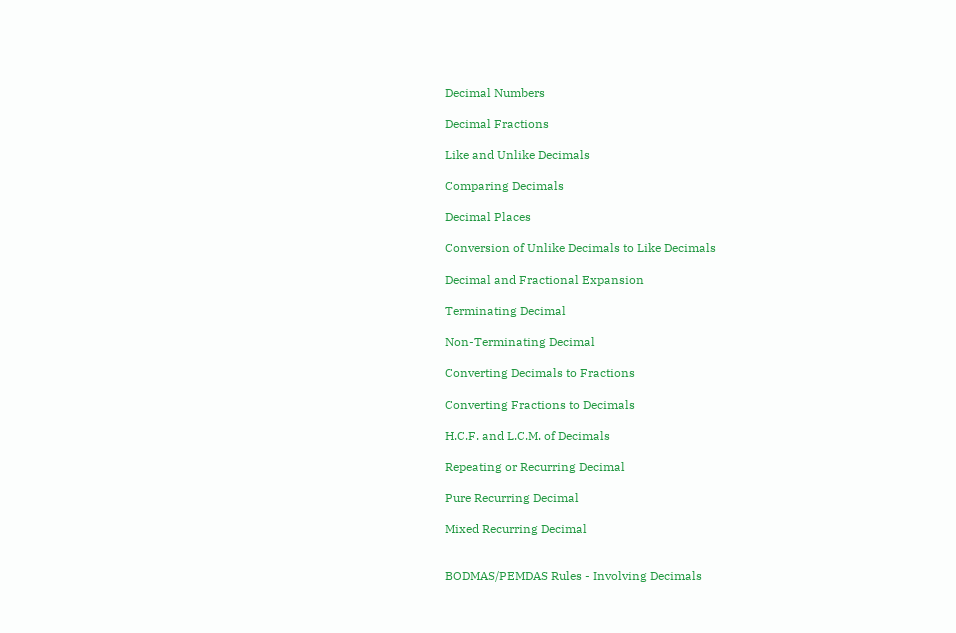Decimal Numbers

Decimal Fractions

Like and Unlike Decimals

Comparing Decimals

Decimal Places

Conversion of Unlike Decimals to Like Decimals

Decimal and Fractional Expansion

Terminating Decimal

Non-Terminating Decimal

Converting Decimals to Fractions

Converting Fractions to Decimals

H.C.F. and L.C.M. of Decimals

Repeating or Recurring Decimal

Pure Recurring Decimal

Mixed Recurring Decimal


BODMAS/PEMDAS Rules - Involving Decimals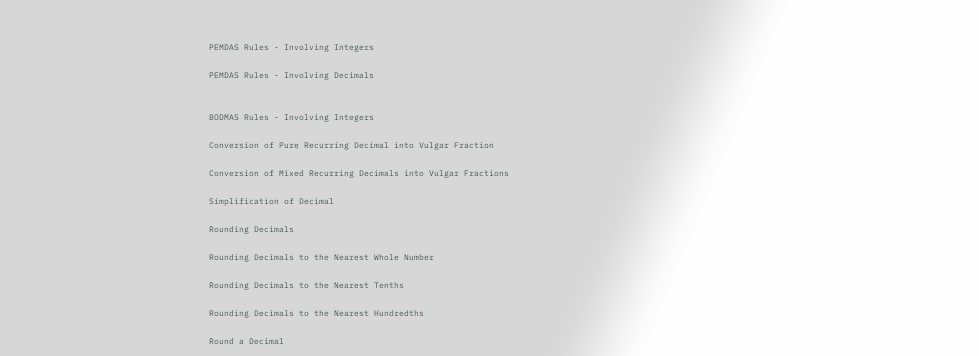PEMDAS Rules - Involving Integers

PEMDAS Rules - Involving Decimals


BODMAS Rules - Involving Integers

Conversion of Pure Recurring Decimal into Vulgar Fraction

Conversion of Mixed Recurring Decimals into Vulgar Fractions

Simplification of Decimal

Rounding Decimals

Rounding Decimals to the Nearest Whole Number

Rounding Decimals to the Nearest Tenths

Rounding Decimals to the Nearest Hundredths

Round a Decimal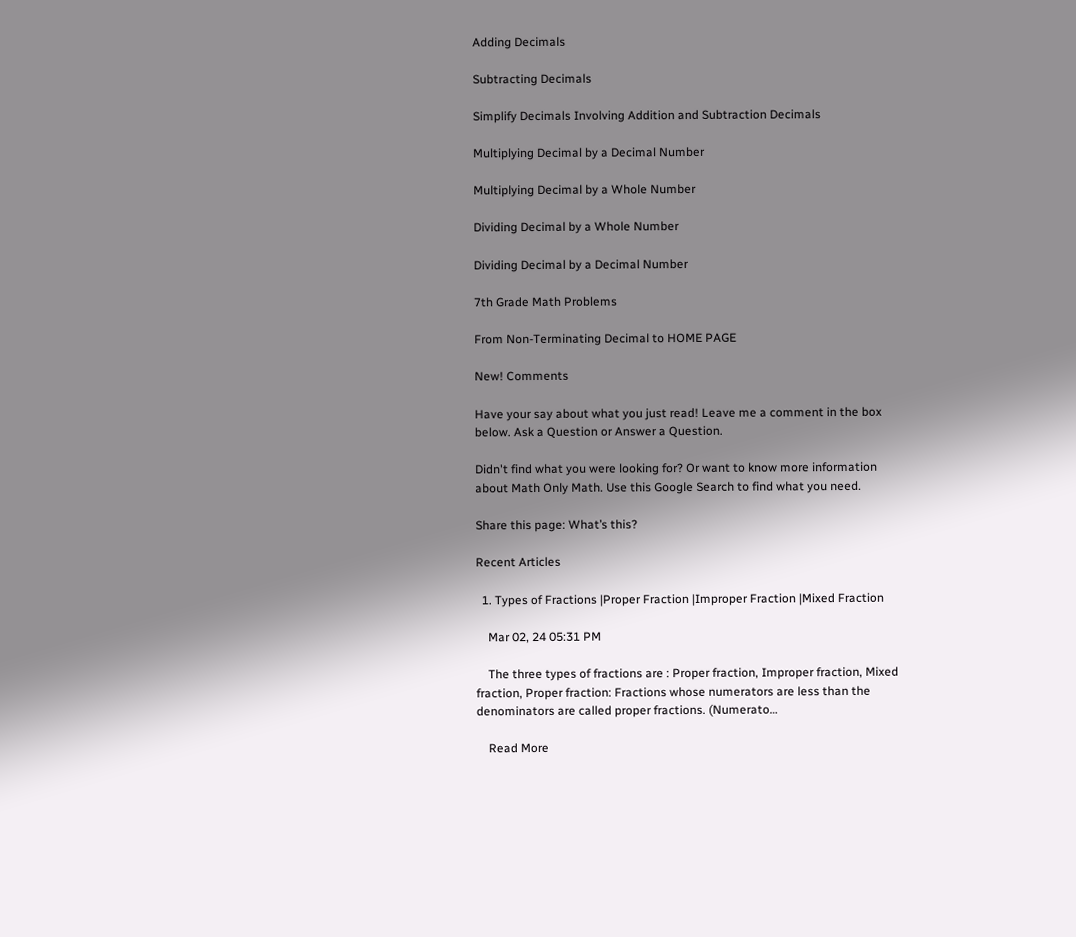Adding Decimals

Subtracting Decimals

Simplify Decimals Involving Addition and Subtraction Decimals

Multiplying Decimal by a Decimal Number

Multiplying Decimal by a Whole Number

Dividing Decimal by a Whole Number

Dividing Decimal by a Decimal Number

7th Grade Math Problems

From Non-Terminating Decimal to HOME PAGE

New! Comments

Have your say about what you just read! Leave me a comment in the box below. Ask a Question or Answer a Question.

Didn't find what you were looking for? Or want to know more information about Math Only Math. Use this Google Search to find what you need.

Share this page: What’s this?

Recent Articles

  1. Types of Fractions |Proper Fraction |Improper Fraction |Mixed Fraction

    Mar 02, 24 05:31 PM

    The three types of fractions are : Proper fraction, Improper fraction, Mixed fraction, Proper fraction: Fractions whose numerators are less than the denominators are called proper fractions. (Numerato…

    Read More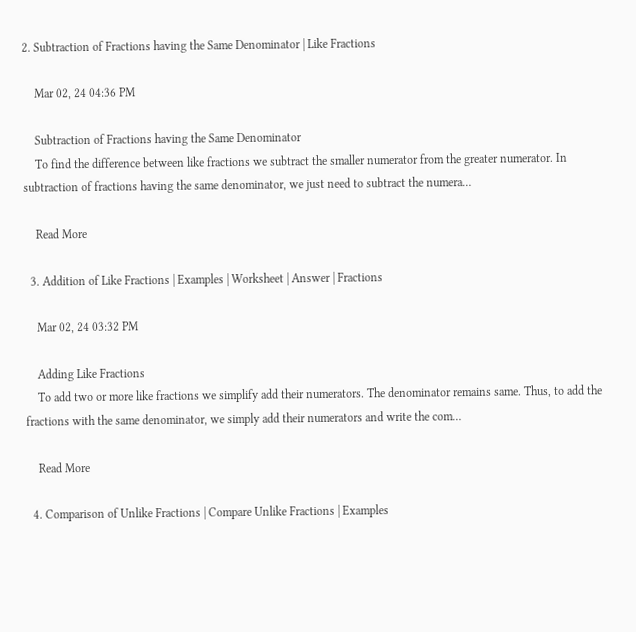2. Subtraction of Fractions having the Same Denominator | Like Fractions

    Mar 02, 24 04:36 PM

    Subtraction of Fractions having the Same Denominator
    To find the difference between like fractions we subtract the smaller numerator from the greater numerator. In subtraction of fractions having the same denominator, we just need to subtract the numera…

    Read More

  3. Addition of Like Fractions | Examples | Worksheet | Answer | Fractions

    Mar 02, 24 03:32 PM

    Adding Like Fractions
    To add two or more like fractions we simplify add their numerators. The denominator remains same. Thus, to add the fractions with the same denominator, we simply add their numerators and write the com…

    Read More

  4. Comparison of Unlike Fractions | Compare Unlike Fractions | Examples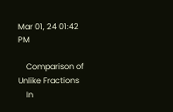Mar 01, 24 01:42 PM

    Comparison of Unlike Fractions
    In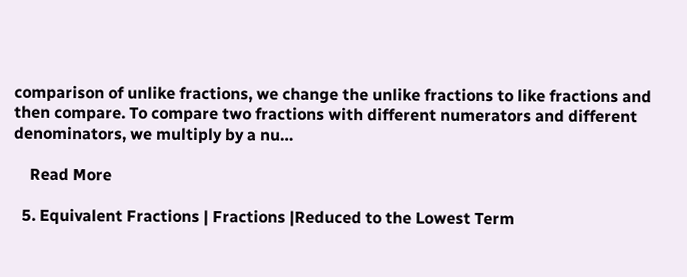comparison of unlike fractions, we change the unlike fractions to like fractions and then compare. To compare two fractions with different numerators and different denominators, we multiply by a nu…

    Read More

  5. Equivalent Fractions | Fractions |Reduced to the Lowest Term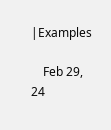|Examples

    Feb 29, 24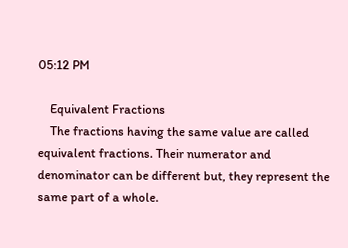05:12 PM

    Equivalent Fractions
    The fractions having the same value are called equivalent fractions. Their numerator and denominator can be different but, they represent the same part of a whole.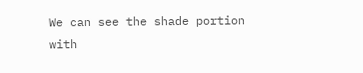We can see the shade portion with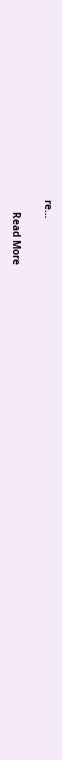re…

    Read More